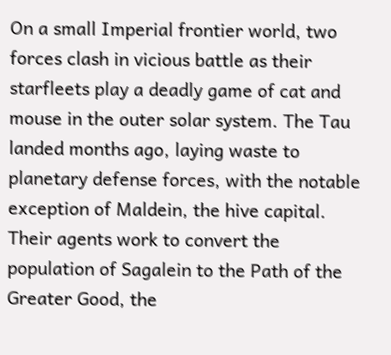On a small Imperial frontier world, two forces clash in vicious battle as their starfleets play a deadly game of cat and mouse in the outer solar system. The Tau landed months ago, laying waste to planetary defense forces, with the notable exception of Maldein, the hive capital. Their agents work to convert the population of Sagalein to the Path of the Greater Good, the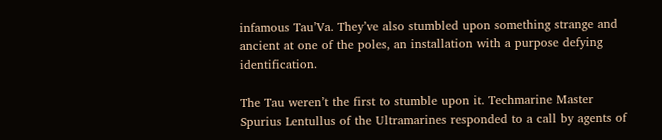infamous Tau’Va. They’ve also stumbled upon something strange and ancient at one of the poles, an installation with a purpose defying identification.

The Tau weren’t the first to stumble upon it. Techmarine Master Spurius Lentullus of the Ultramarines responded to a call by agents of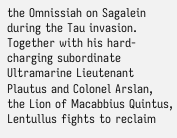the Omnissiah on Sagalein during the Tau invasion. Together with his hard-charging subordinate Ultramarine Lieutenant Plautus and Colonel Arslan, the Lion of Macabbius Quintus, Lentullus fights to reclaim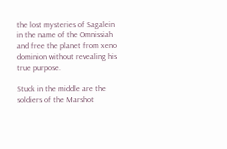the lost mysteries of Sagalein in the name of the Omnissiah and free the planet from xeno dominion without revealing his true purpose.

Stuck in the middle are the soldiers of the Marshot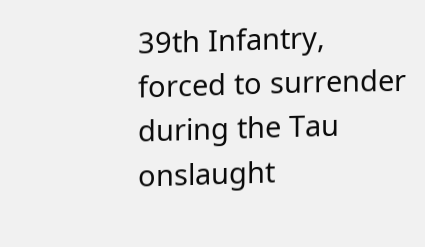39th Infantry, forced to surrender during the Tau onslaught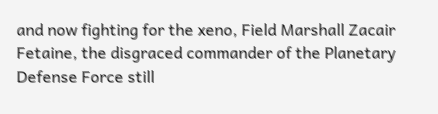and now fighting for the xeno, Field Marshall Zacair Fetaine, the disgraced commander of the Planetary Defense Force still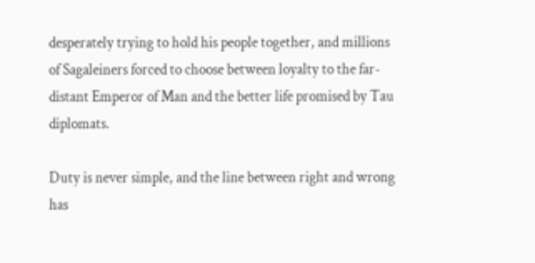desperately trying to hold his people together, and millions of Sagaleiners forced to choose between loyalty to the far-distant Emperor of Man and the better life promised by Tau diplomats.

Duty is never simple, and the line between right and wrong has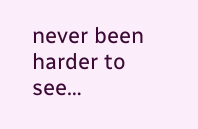never been harder to see…